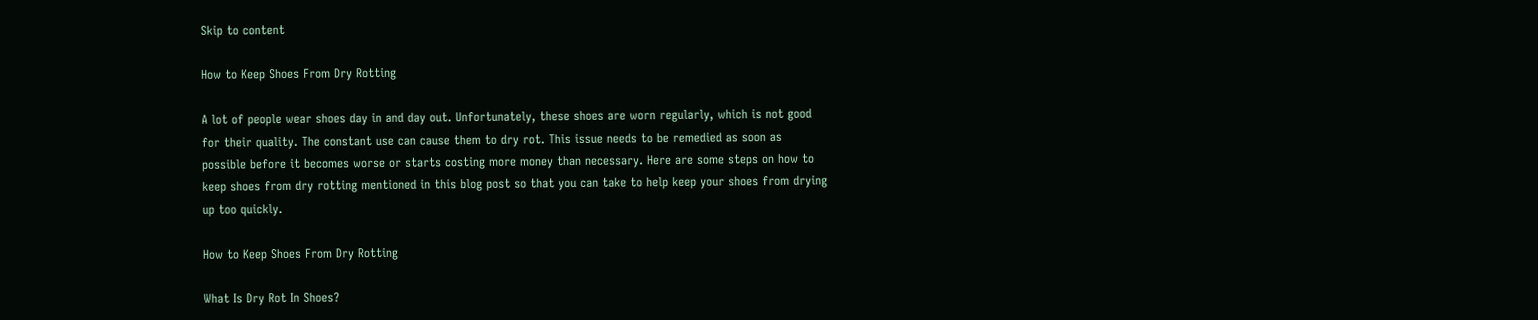Skip to content

How to Keep Shoes From Dry Rotting

A lot of people wear shoes day in and day out. Unfortunately, these shoes are worn regularly, which is not good for their quality. The constant use can cause them to dry rot. This issue needs to be remedied as soon as possible before it becomes worse or starts costing more money than necessary. Here are some steps on how to keep shoes from dry rotting mentioned in this blog post so that you can take to help keep your shoes from drying up too quickly.

How to Keep Shoes From Dry Rotting

What Is Dry Rot In Shoes?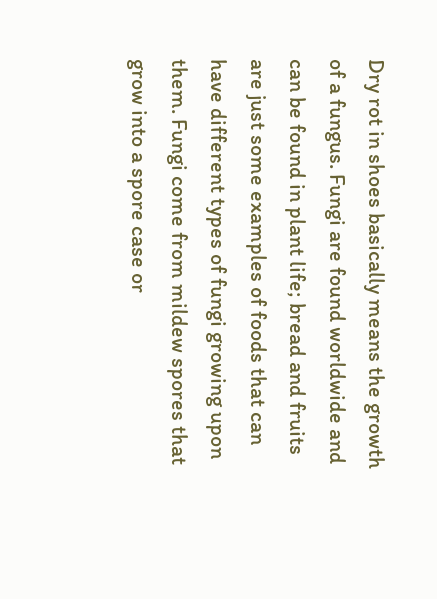Dry rot in shoes basically means the growth of a fungus. Fungi are found worldwide and can be found in plant life; bread and fruits are just some examples of foods that can have different types of fungi growing upon them. Fungi come from mildew spores that grow into a spore case or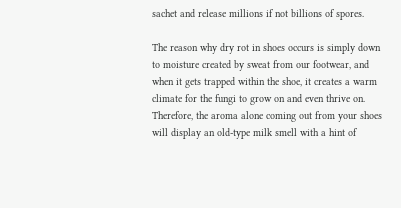sachet and release millions if not billions of spores.

The reason why dry rot in shoes occurs is simply down to moisture created by sweat from our footwear, and when it gets trapped within the shoe, it creates a warm climate for the fungi to grow on and even thrive on. Therefore, the aroma alone coming out from your shoes will display an old-type milk smell with a hint of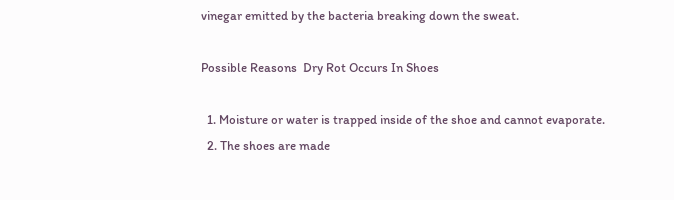vinegar emitted by the bacteria breaking down the sweat.

Possible Reasons  Dry Rot Occurs In Shoes

  1. Moisture or water is trapped inside of the shoe and cannot evaporate.
  2. The shoes are made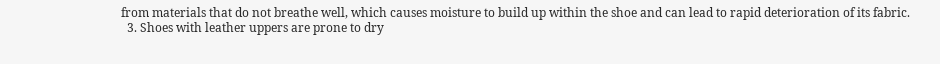from materials that do not breathe well, which causes moisture to build up within the shoe and can lead to rapid deterioration of its fabric.
  3. Shoes with leather uppers are prone to dry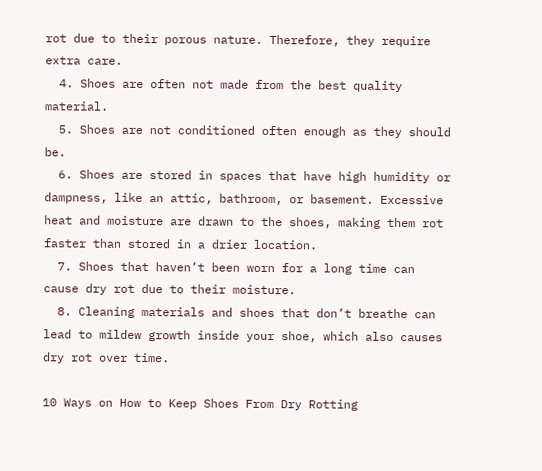rot due to their porous nature. Therefore, they require extra care.
  4. Shoes are often not made from the best quality material.
  5. Shoes are not conditioned often enough as they should be.
  6. Shoes are stored in spaces that have high humidity or dampness, like an attic, bathroom, or basement. Excessive heat and moisture are drawn to the shoes, making them rot faster than stored in a drier location.
  7. Shoes that haven’t been worn for a long time can cause dry rot due to their moisture.
  8. Cleaning materials and shoes that don’t breathe can lead to mildew growth inside your shoe, which also causes dry rot over time.

10 Ways on How to Keep Shoes From Dry Rotting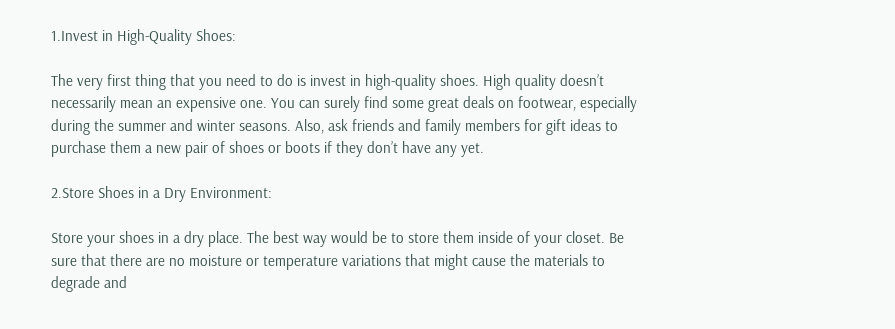1.Invest in High-Quality Shoes:

The very first thing that you need to do is invest in high-quality shoes. High quality doesn’t necessarily mean an expensive one. You can surely find some great deals on footwear, especially during the summer and winter seasons. Also, ask friends and family members for gift ideas to purchase them a new pair of shoes or boots if they don’t have any yet.

2.Store Shoes in a Dry Environment:

Store your shoes in a dry place. The best way would be to store them inside of your closet. Be sure that there are no moisture or temperature variations that might cause the materials to degrade and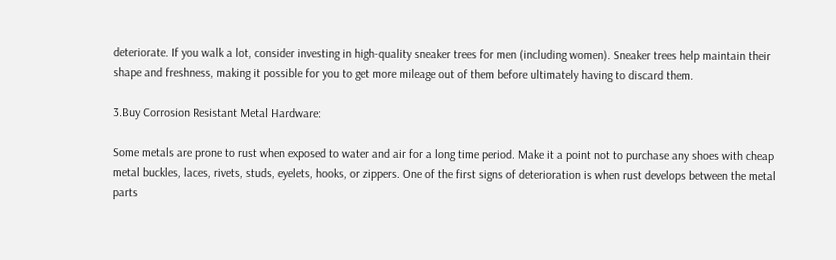deteriorate. If you walk a lot, consider investing in high-quality sneaker trees for men (including women). Sneaker trees help maintain their shape and freshness, making it possible for you to get more mileage out of them before ultimately having to discard them.

3.Buy Corrosion Resistant Metal Hardware:

Some metals are prone to rust when exposed to water and air for a long time period. Make it a point not to purchase any shoes with cheap metal buckles, laces, rivets, studs, eyelets, hooks, or zippers. One of the first signs of deterioration is when rust develops between the metal parts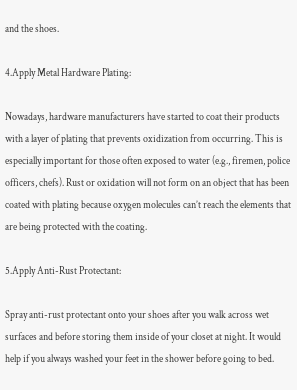and the shoes.

4.Apply Metal Hardware Plating:

Nowadays, hardware manufacturers have started to coat their products with a layer of plating that prevents oxidization from occurring. This is especially important for those often exposed to water (e.g., firemen, police officers, chefs). Rust or oxidation will not form on an object that has been coated with plating because oxygen molecules can’t reach the elements that are being protected with the coating.

5.Apply Anti-Rust Protectant:

Spray anti-rust protectant onto your shoes after you walk across wet surfaces and before storing them inside of your closet at night. It would help if you always washed your feet in the shower before going to bed.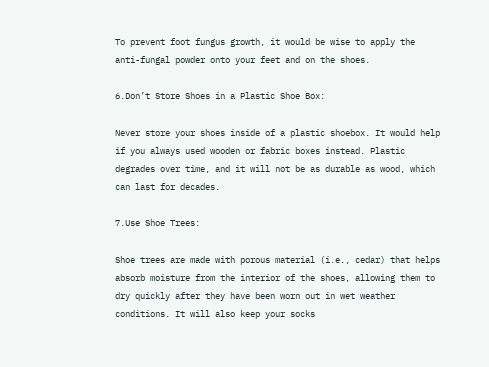To prevent foot fungus growth, it would be wise to apply the anti-fungal powder onto your feet and on the shoes.

6.Don’t Store Shoes in a Plastic Shoe Box:

Never store your shoes inside of a plastic shoebox. It would help if you always used wooden or fabric boxes instead. Plastic degrades over time, and it will not be as durable as wood, which can last for decades.

7.Use Shoe Trees:

Shoe trees are made with porous material (i.e., cedar) that helps absorb moisture from the interior of the shoes, allowing them to dry quickly after they have been worn out in wet weather conditions. It will also keep your socks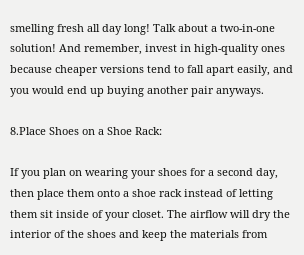smelling fresh all day long! Talk about a two-in-one solution! And remember, invest in high-quality ones because cheaper versions tend to fall apart easily, and you would end up buying another pair anyways.

8.Place Shoes on a Shoe Rack:

If you plan on wearing your shoes for a second day, then place them onto a shoe rack instead of letting them sit inside of your closet. The airflow will dry the interior of the shoes and keep the materials from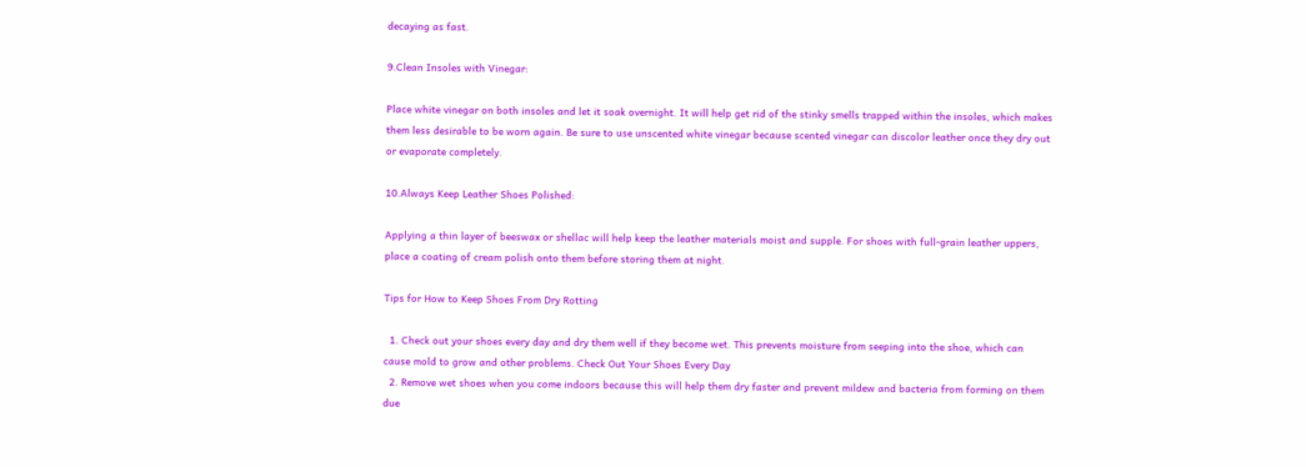decaying as fast.

9.Clean Insoles with Vinegar:

Place white vinegar on both insoles and let it soak overnight. It will help get rid of the stinky smells trapped within the insoles, which makes them less desirable to be worn again. Be sure to use unscented white vinegar because scented vinegar can discolor leather once they dry out or evaporate completely.

10.Always Keep Leather Shoes Polished:

Applying a thin layer of beeswax or shellac will help keep the leather materials moist and supple. For shoes with full-grain leather uppers, place a coating of cream polish onto them before storing them at night.

Tips for How to Keep Shoes From Dry Rotting

  1. Check out your shoes every day and dry them well if they become wet. This prevents moisture from seeping into the shoe, which can cause mold to grow and other problems. Check Out Your Shoes Every Day
  2. Remove wet shoes when you come indoors because this will help them dry faster and prevent mildew and bacteria from forming on them due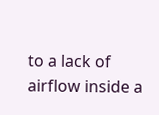to a lack of airflow inside a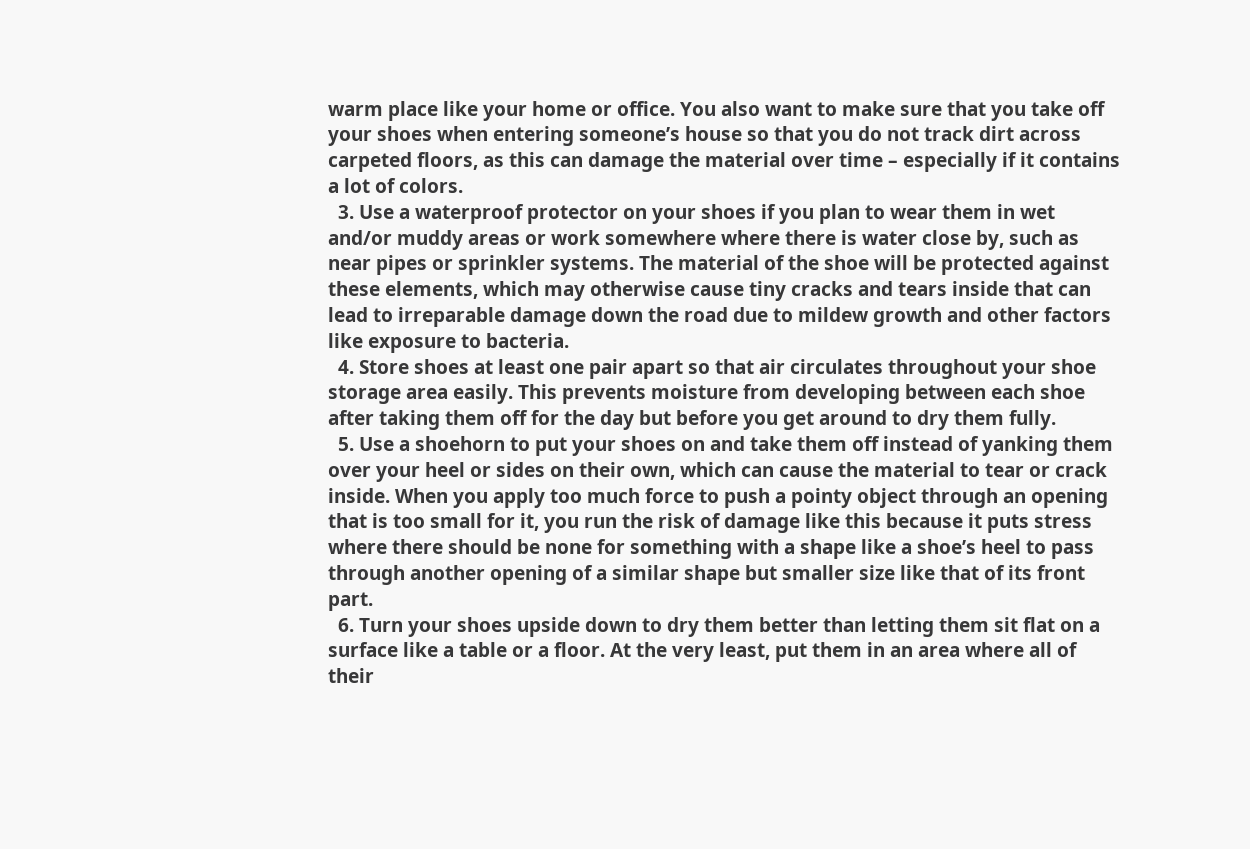warm place like your home or office. You also want to make sure that you take off your shoes when entering someone’s house so that you do not track dirt across carpeted floors, as this can damage the material over time – especially if it contains a lot of colors.
  3. Use a waterproof protector on your shoes if you plan to wear them in wet and/or muddy areas or work somewhere where there is water close by, such as near pipes or sprinkler systems. The material of the shoe will be protected against these elements, which may otherwise cause tiny cracks and tears inside that can lead to irreparable damage down the road due to mildew growth and other factors like exposure to bacteria.
  4. Store shoes at least one pair apart so that air circulates throughout your shoe storage area easily. This prevents moisture from developing between each shoe after taking them off for the day but before you get around to dry them fully.
  5. Use a shoehorn to put your shoes on and take them off instead of yanking them over your heel or sides on their own, which can cause the material to tear or crack inside. When you apply too much force to push a pointy object through an opening that is too small for it, you run the risk of damage like this because it puts stress where there should be none for something with a shape like a shoe’s heel to pass through another opening of a similar shape but smaller size like that of its front part.
  6. Turn your shoes upside down to dry them better than letting them sit flat on a surface like a table or a floor. At the very least, put them in an area where all of their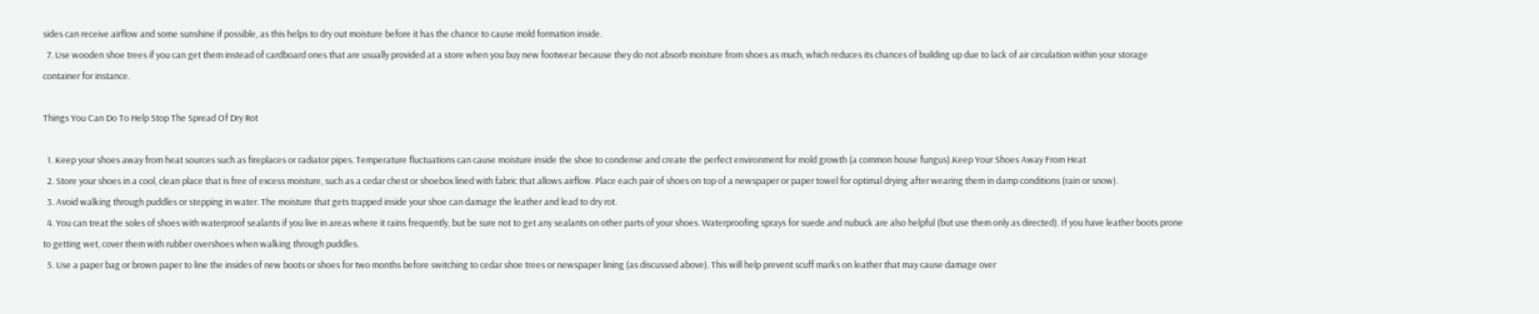sides can receive airflow and some sunshine if possible, as this helps to dry out moisture before it has the chance to cause mold formation inside.
  7. Use wooden shoe trees if you can get them instead of cardboard ones that are usually provided at a store when you buy new footwear because they do not absorb moisture from shoes as much, which reduces its chances of building up due to lack of air circulation within your storage container for instance.

Things You Can Do To Help Stop The Spread Of Dry Rot

  1. Keep your shoes away from heat sources such as fireplaces or radiator pipes. Temperature fluctuations can cause moisture inside the shoe to condense and create the perfect environment for mold growth (a common house fungus).Keep Your Shoes Away From Heat
  2. Store your shoes in a cool, clean place that is free of excess moisture, such as a cedar chest or shoebox lined with fabric that allows airflow. Place each pair of shoes on top of a newspaper or paper towel for optimal drying after wearing them in damp conditions (rain or snow).
  3. Avoid walking through puddles or stepping in water. The moisture that gets trapped inside your shoe can damage the leather and lead to dry rot.
  4. You can treat the soles of shoes with waterproof sealants if you live in areas where it rains frequently, but be sure not to get any sealants on other parts of your shoes. Waterproofing sprays for suede and nubuck are also helpful (but use them only as directed). If you have leather boots prone to getting wet, cover them with rubber overshoes when walking through puddles.
  5. Use a paper bag or brown paper to line the insides of new boots or shoes for two months before switching to cedar shoe trees or newspaper lining (as discussed above). This will help prevent scuff marks on leather that may cause damage over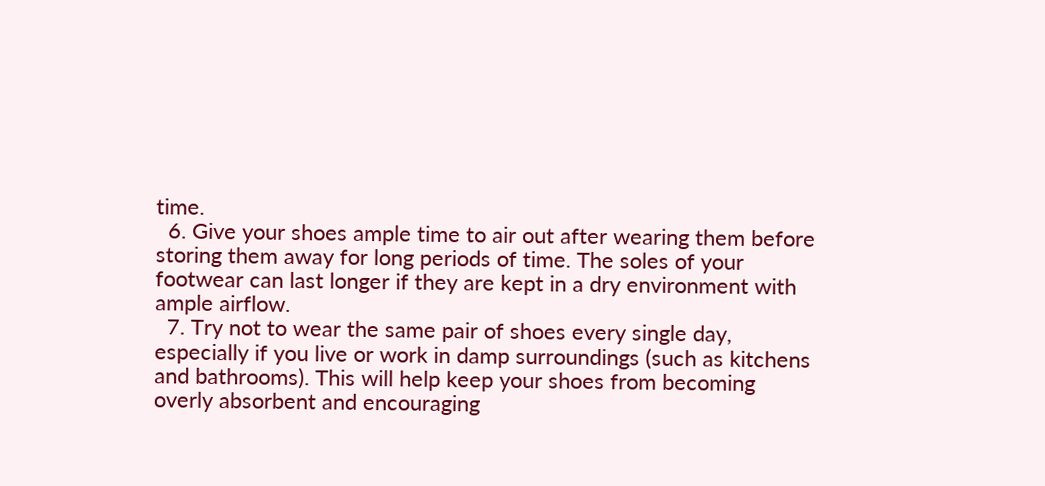time.
  6. Give your shoes ample time to air out after wearing them before storing them away for long periods of time. The soles of your footwear can last longer if they are kept in a dry environment with ample airflow.
  7. Try not to wear the same pair of shoes every single day, especially if you live or work in damp surroundings (such as kitchens and bathrooms). This will help keep your shoes from becoming overly absorbent and encouraging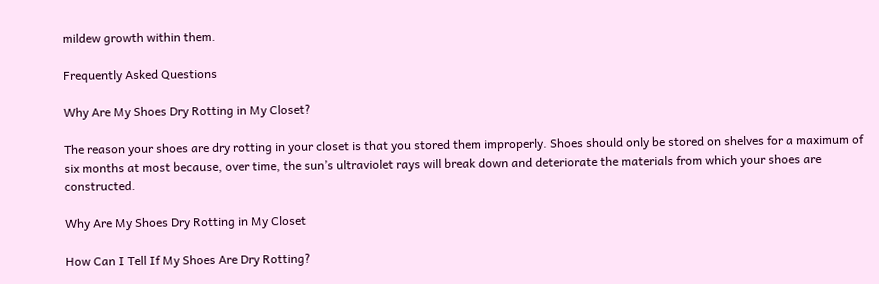mildew growth within them.

Frequently Asked Questions

Why Are My Shoes Dry Rotting in My Closet?

The reason your shoes are dry rotting in your closet is that you stored them improperly. Shoes should only be stored on shelves for a maximum of six months at most because, over time, the sun’s ultraviolet rays will break down and deteriorate the materials from which your shoes are constructed.

Why Are My Shoes Dry Rotting in My Closet

How Can I Tell If My Shoes Are Dry Rotting?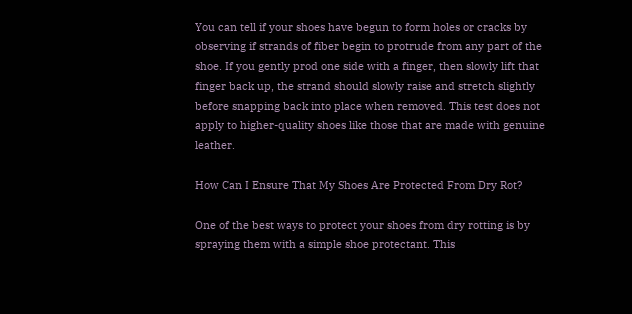You can tell if your shoes have begun to form holes or cracks by observing if strands of fiber begin to protrude from any part of the shoe. If you gently prod one side with a finger, then slowly lift that finger back up, the strand should slowly raise and stretch slightly before snapping back into place when removed. This test does not apply to higher-quality shoes like those that are made with genuine leather.

How Can I Ensure That My Shoes Are Protected From Dry Rot?

One of the best ways to protect your shoes from dry rotting is by spraying them with a simple shoe protectant. This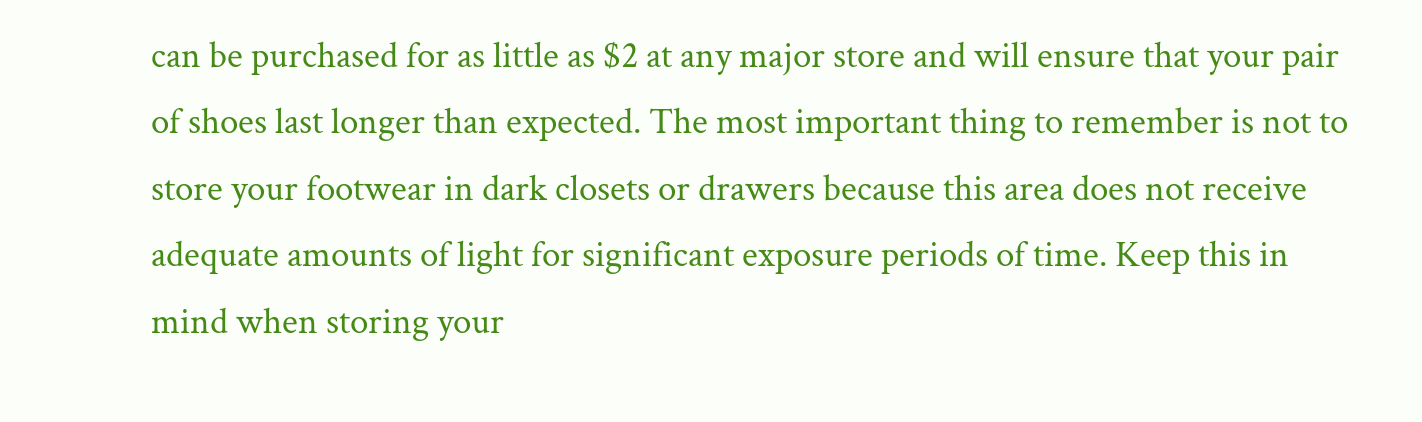can be purchased for as little as $2 at any major store and will ensure that your pair of shoes last longer than expected. The most important thing to remember is not to store your footwear in dark closets or drawers because this area does not receive adequate amounts of light for significant exposure periods of time. Keep this in mind when storing your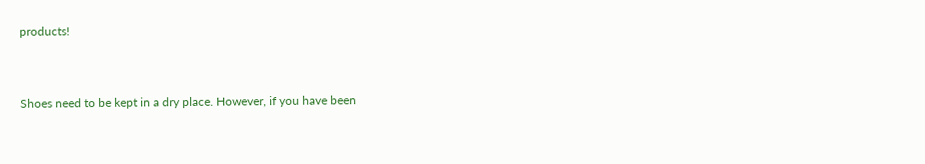products!


Shoes need to be kept in a dry place. However, if you have been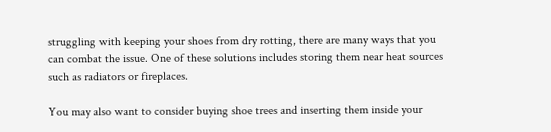struggling with keeping your shoes from dry rotting, there are many ways that you can combat the issue. One of these solutions includes storing them near heat sources such as radiators or fireplaces.

You may also want to consider buying shoe trees and inserting them inside your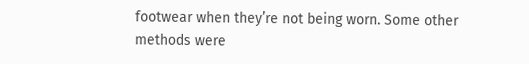footwear when they’re not being worn. Some other methods were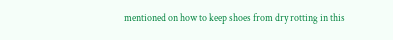mentioned on how to keep shoes from dry rotting in this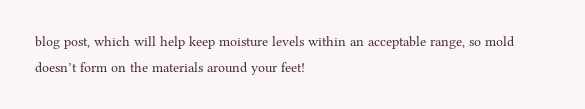blog post, which will help keep moisture levels within an acceptable range, so mold doesn’t form on the materials around your feet!